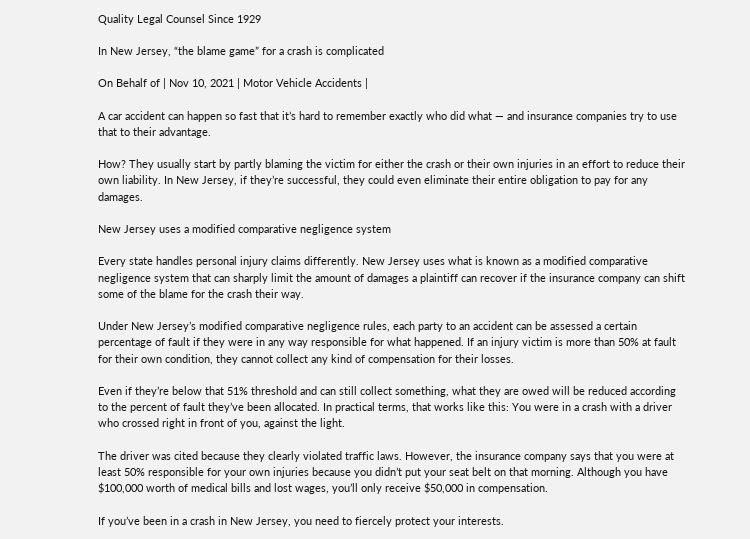Quality Legal Counsel Since 1929

In New Jersey, “the blame game” for a crash is complicated

On Behalf of | Nov 10, 2021 | Motor Vehicle Accidents |

A car accident can happen so fast that it’s hard to remember exactly who did what — and insurance companies try to use that to their advantage.

How? They usually start by partly blaming the victim for either the crash or their own injuries in an effort to reduce their own liability. In New Jersey, if they’re successful, they could even eliminate their entire obligation to pay for any damages.

New Jersey uses a modified comparative negligence system

Every state handles personal injury claims differently. New Jersey uses what is known as a modified comparative negligence system that can sharply limit the amount of damages a plaintiff can recover if the insurance company can shift some of the blame for the crash their way.

Under New Jersey’s modified comparative negligence rules, each party to an accident can be assessed a certain percentage of fault if they were in any way responsible for what happened. If an injury victim is more than 50% at fault for their own condition, they cannot collect any kind of compensation for their losses.

Even if they’re below that 51% threshold and can still collect something, what they are owed will be reduced according to the percent of fault they’ve been allocated. In practical terms, that works like this: You were in a crash with a driver who crossed right in front of you, against the light.

The driver was cited because they clearly violated traffic laws. However, the insurance company says that you were at least 50% responsible for your own injuries because you didn’t put your seat belt on that morning. Although you have $100,000 worth of medical bills and lost wages, you’ll only receive $50,000 in compensation.

If you’ve been in a crash in New Jersey, you need to fiercely protect your interests.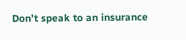Don’t speak to an insurance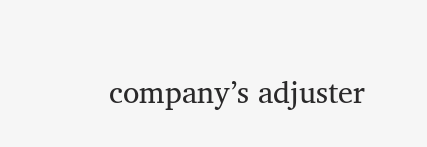company’s adjuster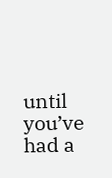until you’ve had a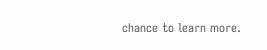chance to learn more.